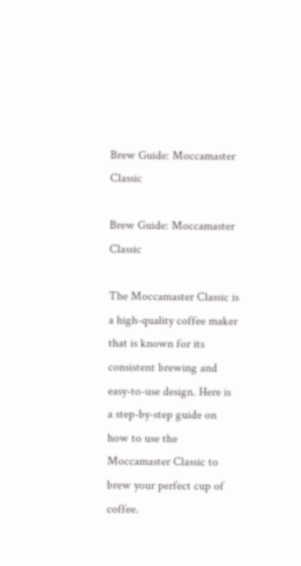Brew Guide: Moccamaster Classic

Brew Guide: Moccamaster Classic

The Moccamaster Classic is a high-quality coffee maker that is known for its consistent brewing and easy-to-use design. Here is a step-by-step guide on how to use the Moccamaster Classic to brew your perfect cup of coffee.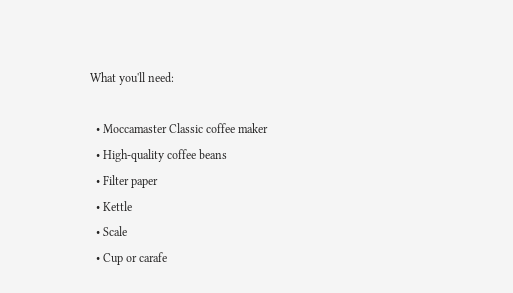What you'll need:

  • Moccamaster Classic coffee maker
  • High-quality coffee beans
  • Filter paper
  • Kettle
  • Scale
  • Cup or carafe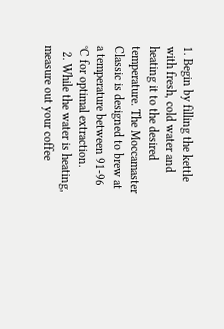1. Begin by filling the kettle with fresh, cold water and heating it to the desired temperature. The Moccamaster Classic is designed to brew at a temperature between 91-96 °C for optimal extraction.
  2. While the water is heating, measure out your coffee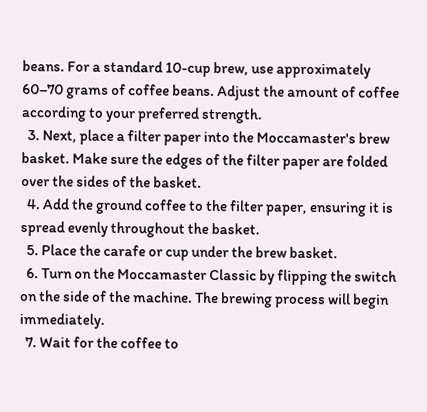beans. For a standard 10-cup brew, use approximately 60–70 grams of coffee beans. Adjust the amount of coffee according to your preferred strength.
  3. Next, place a filter paper into the Moccamaster's brew basket. Make sure the edges of the filter paper are folded over the sides of the basket.
  4. Add the ground coffee to the filter paper, ensuring it is spread evenly throughout the basket.
  5. Place the carafe or cup under the brew basket.
  6. Turn on the Moccamaster Classic by flipping the switch on the side of the machine. The brewing process will begin immediately.
  7. Wait for the coffee to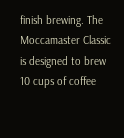finish brewing. The Moccamaster Classic is designed to brew 10 cups of coffee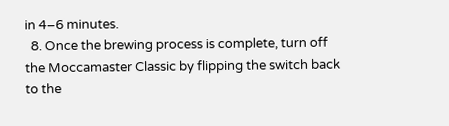in 4–6 minutes.
  8. Once the brewing process is complete, turn off the Moccamaster Classic by flipping the switch back to the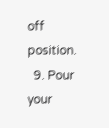off position.
  9. Pour your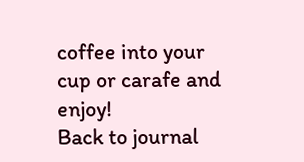coffee into your cup or carafe and enjoy!
Back to journal